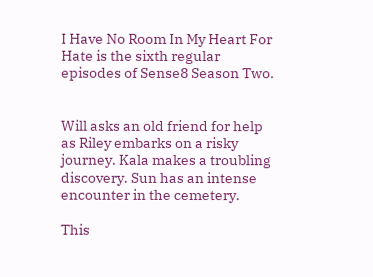I Have No Room In My Heart For Hate is the sixth regular episodes of Sense8 Season Two.


Will asks an old friend for help as Riley embarks on a risky journey. Kala makes a troubling discovery. Sun has an intense encounter in the cemetery.

This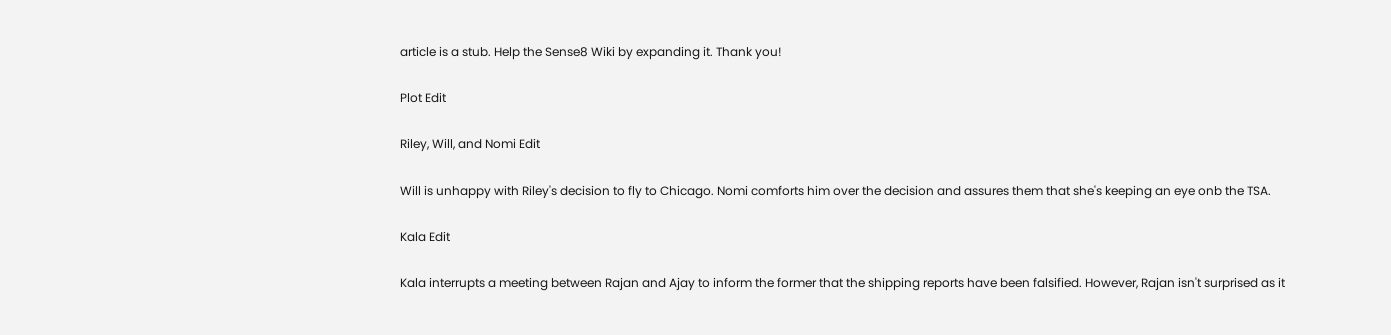article is a stub. Help the Sense8 Wiki by expanding it. Thank you!

Plot Edit

Riley, Will, and Nomi Edit

Will is unhappy with Riley's decision to fly to Chicago. Nomi comforts him over the decision and assures them that she's keeping an eye onb the TSA.

Kala Edit

Kala interrupts a meeting between Rajan and Ajay to inform the former that the shipping reports have been falsified. However, Rajan isn't surprised as it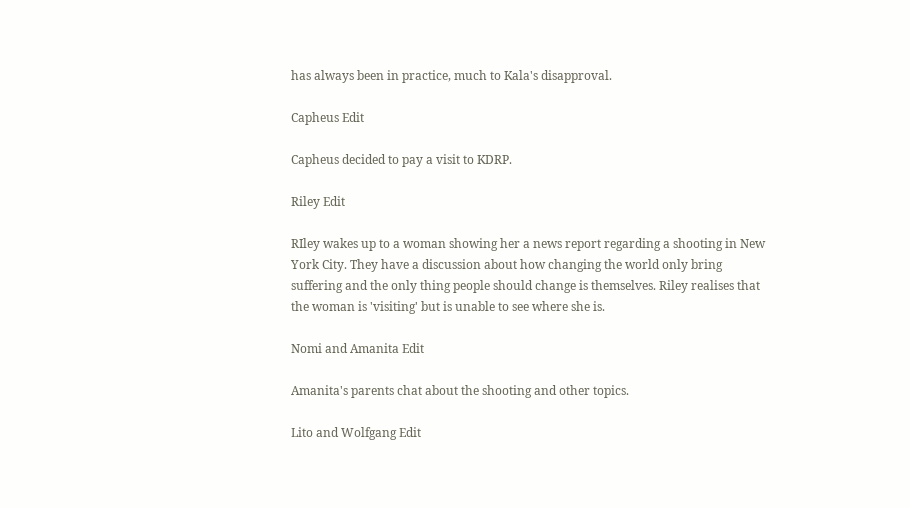has always been in practice, much to Kala's disapproval.

Capheus Edit

Capheus decided to pay a visit to KDRP.

Riley Edit

RIley wakes up to a woman showing her a news report regarding a shooting in New York City. They have a discussion about how changing the world only bring suffering and the only thing people should change is themselves. Riley realises that the woman is 'visiting' but is unable to see where she is.

Nomi and Amanita Edit

Amanita's parents chat about the shooting and other topics.

Lito and Wolfgang Edit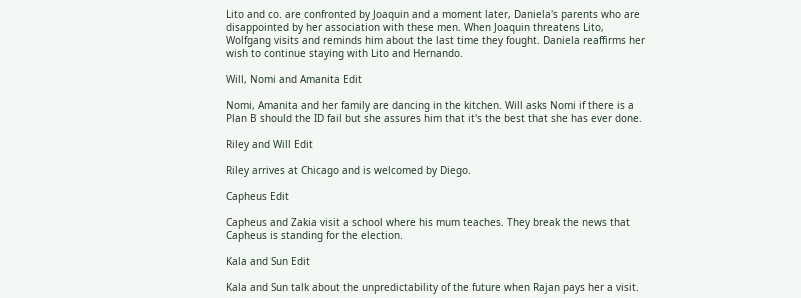Lito and co. are confronted by Joaquin and a moment later, Daniela's parents who are disappointed by her association with these men. When Joaquin threatens Lito, Wolfgang visits and reminds him about the last time they fought. Daniela reaffirms her wish to continue staying with Lito and Hernando.

Will, Nomi and Amanita Edit

Nomi, Amanita and her family are dancing in the kitchen. Will asks Nomi if there is a Plan B should the ID fail but she assures him that it's the best that she has ever done.

Riley and Will Edit

Riley arrives at Chicago and is welcomed by Diego.

Capheus Edit

Capheus and Zakia visit a school where his mum teaches. They break the news that Capheus is standing for the election.

Kala and Sun Edit

Kala and Sun talk about the unpredictability of the future when Rajan pays her a visit.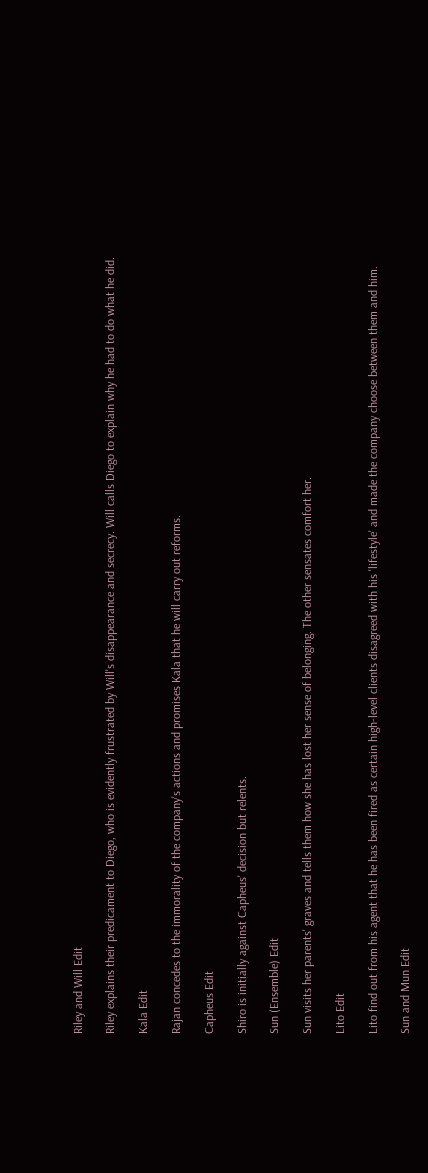Riley and Will Edit

Riley explains their predicament to Diego, who is evidently frustrated by Will's disappearance and secrecy. Will calls Diego to explain why he had to do what he did.

Kala Edit

Rajan concedes to the immorality of the company's actions and promises Kala that he will carry out reforms.

Capheus Edit

Shiro is initially against Capheus' decision but relents.

Sun (Ensemble) Edit

Sun visits her parents' graves and tells them how she has lost her sense of belonging. The other sensates comfort her.

Lito Edit

Lito find out from his agent that he has been fired as certain high-level clients disagreed with his 'lifestyle' and made the company choose between them and him.

Sun and Mun Edit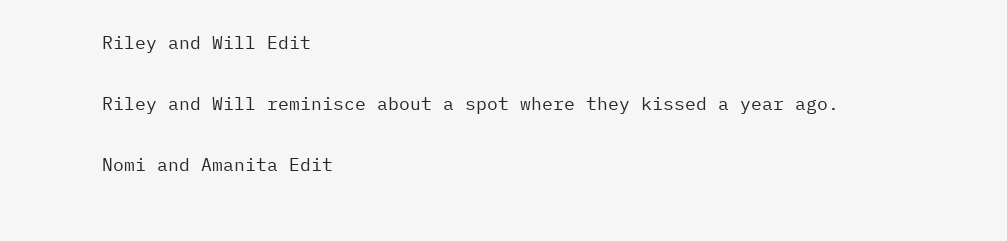Riley and Will Edit

Riley and Will reminisce about a spot where they kissed a year ago.

Nomi and Amanita Edit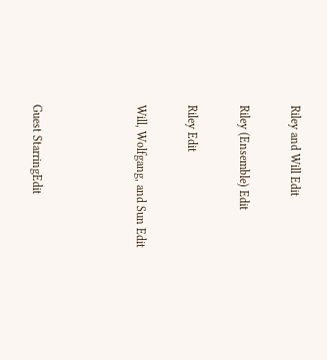Riley and Will Edit

Riley (Ensemble) Edit

Riley Edit

Will, Wolfgang, and Sun Edit



Guest StarringEdit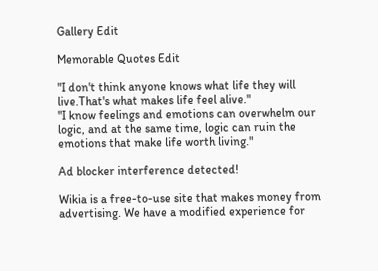Gallery Edit

Memorable Quotes Edit

"I don't think anyone knows what life they will live.That's what makes life feel alive."
"I know feelings and emotions can overwhelm our logic, and at the same time, logic can ruin the emotions that make life worth living."

Ad blocker interference detected!

Wikia is a free-to-use site that makes money from advertising. We have a modified experience for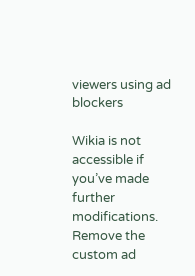viewers using ad blockers

Wikia is not accessible if you’ve made further modifications. Remove the custom ad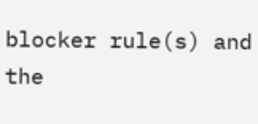blocker rule(s) and the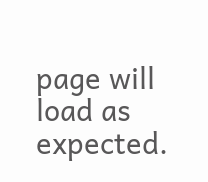page will load as expected.